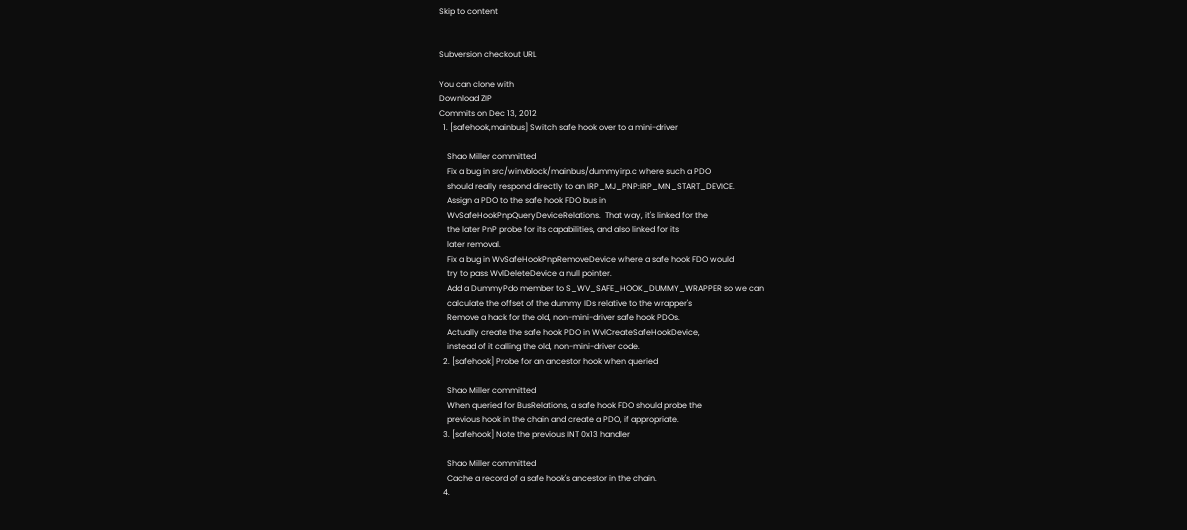Skip to content


Subversion checkout URL

You can clone with
Download ZIP
Commits on Dec 13, 2012
  1. [safehook,mainbus] Switch safe hook over to a mini-driver

    Shao Miller committed
    Fix a bug in src/winvblock/mainbus/dummyirp.c where such a PDO
    should really respond directly to an IRP_MJ_PNP:IRP_MN_START_DEVICE.
    Assign a PDO to the safe hook FDO bus in
    WvSafeHookPnpQueryDeviceRelations.  That way, it's linked for the
    the later PnP probe for its capabilities, and also linked for its
    later removal.
    Fix a bug in WvSafeHookPnpRemoveDevice where a safe hook FDO would
    try to pass WvlDeleteDevice a null pointer.
    Add a DummyPdo member to S_WV_SAFE_HOOK_DUMMY_WRAPPER so we can
    calculate the offset of the dummy IDs relative to the wrapper's
    Remove a hack for the old, non-mini-driver safe hook PDOs.
    Actually create the safe hook PDO in WvlCreateSafeHookDevice,
    instead of it calling the old, non-mini-driver code.
  2. [safehook] Probe for an ancestor hook when queried

    Shao Miller committed
    When queried for BusRelations, a safe hook FDO should probe the
    previous hook in the chain and create a PDO, if appropriate.
  3. [safehook] Note the previous INT 0x13 handler

    Shao Miller committed
    Cache a record of a safe hook's ancestor in the chain.
  4.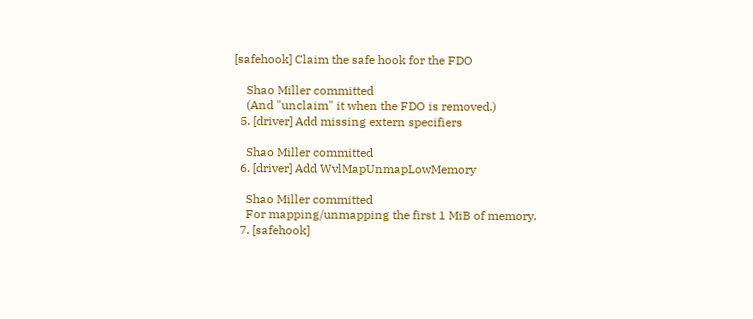[safehook] Claim the safe hook for the FDO

    Shao Miller committed
    (And "unclaim" it when the FDO is removed.)
  5. [driver] Add missing extern specifiers

    Shao Miller committed
  6. [driver] Add WvlMapUnmapLowMemory

    Shao Miller committed
    For mapping/unmapping the first 1 MiB of memory.
  7. [safehook]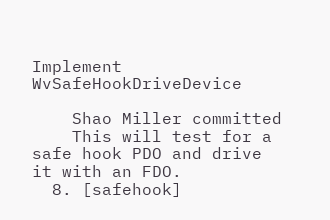Implement WvSafeHookDriveDevice

    Shao Miller committed
    This will test for a safe hook PDO and drive it with an FDO.
  8. [safehook]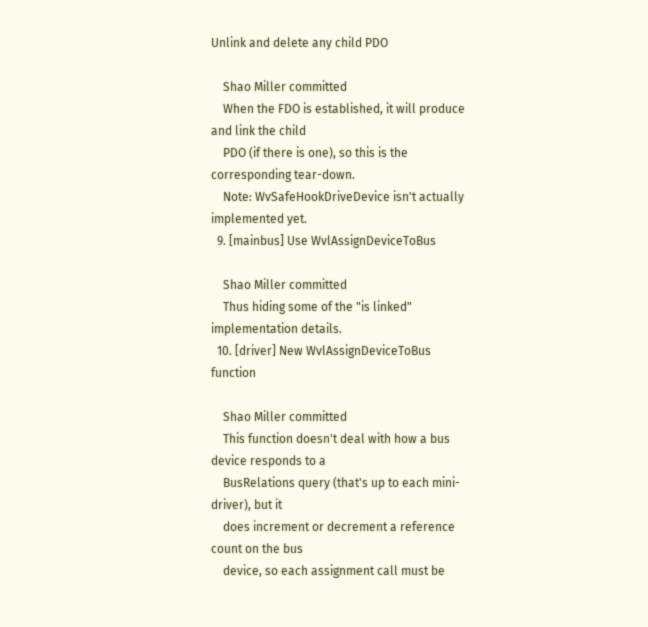Unlink and delete any child PDO

    Shao Miller committed
    When the FDO is established, it will produce and link the child
    PDO (if there is one), so this is the corresponding tear-down.
    Note: WvSafeHookDriveDevice isn't actually implemented yet.
  9. [mainbus] Use WvlAssignDeviceToBus

    Shao Miller committed
    Thus hiding some of the "is linked" implementation details.
  10. [driver] New WvlAssignDeviceToBus function

    Shao Miller committed
    This function doesn't deal with how a bus device responds to a
    BusRelations query (that's up to each mini-driver), but it
    does increment or decrement a reference count on the bus
    device, so each assignment call must be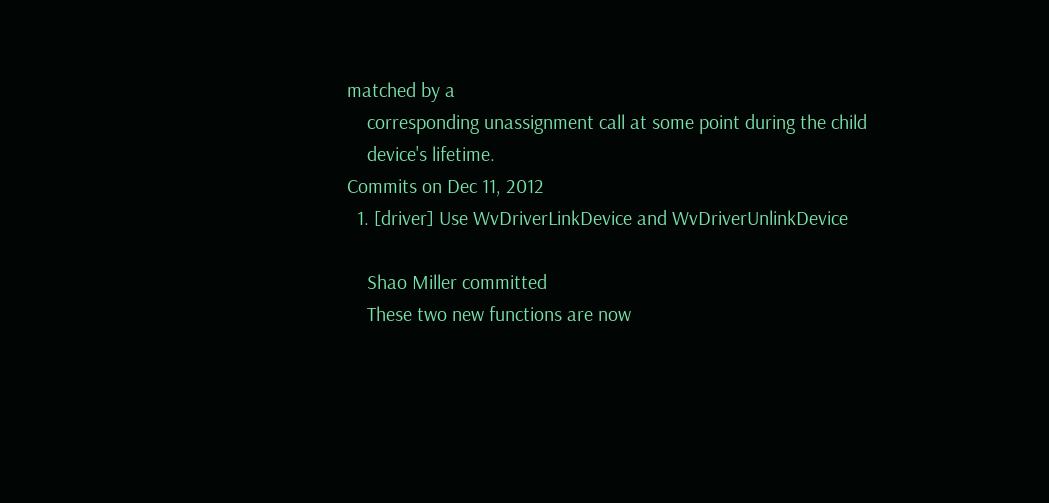matched by a
    corresponding unassignment call at some point during the child
    device's lifetime.
Commits on Dec 11, 2012
  1. [driver] Use WvDriverLinkDevice and WvDriverUnlinkDevice

    Shao Miller committed
    These two new functions are now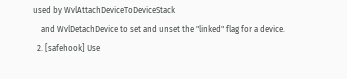used by WvlAttachDeviceToDeviceStack
    and WvlDetachDevice to set and unset the "linked" flag for a device.
  2. [safehook] Use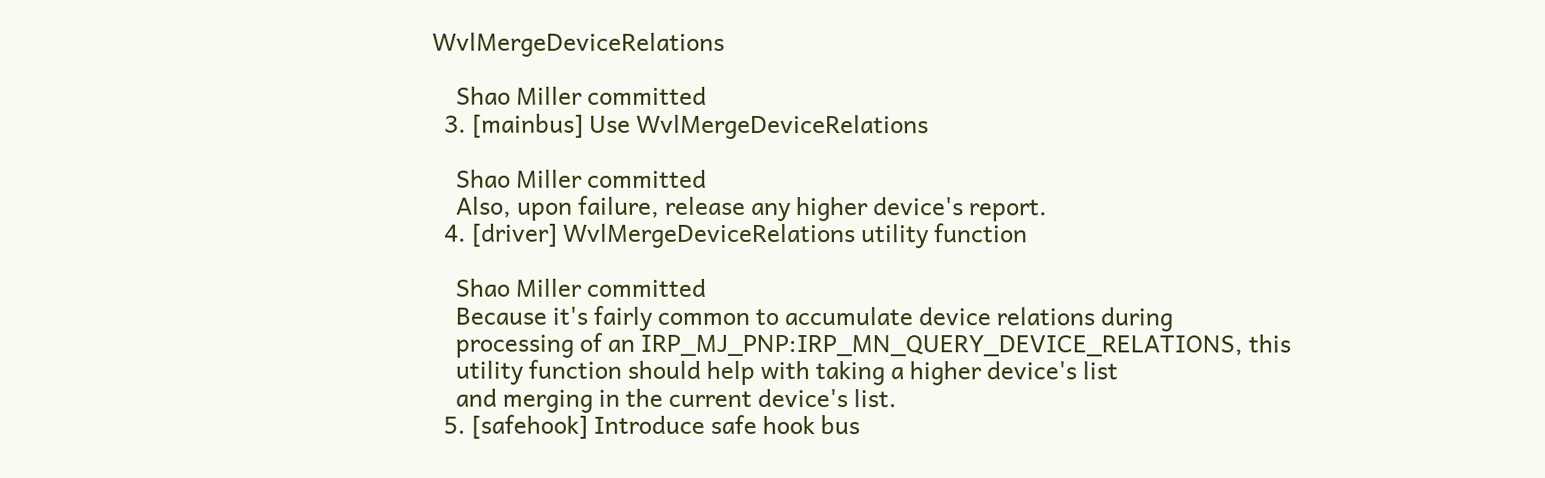WvlMergeDeviceRelations

    Shao Miller committed
  3. [mainbus] Use WvlMergeDeviceRelations

    Shao Miller committed
    Also, upon failure, release any higher device's report.
  4. [driver] WvlMergeDeviceRelations utility function

    Shao Miller committed
    Because it's fairly common to accumulate device relations during
    processing of an IRP_MJ_PNP:IRP_MN_QUERY_DEVICE_RELATIONS, this
    utility function should help with taking a higher device's list
    and merging in the current device's list.
  5. [safehook] Introduce safe hook bus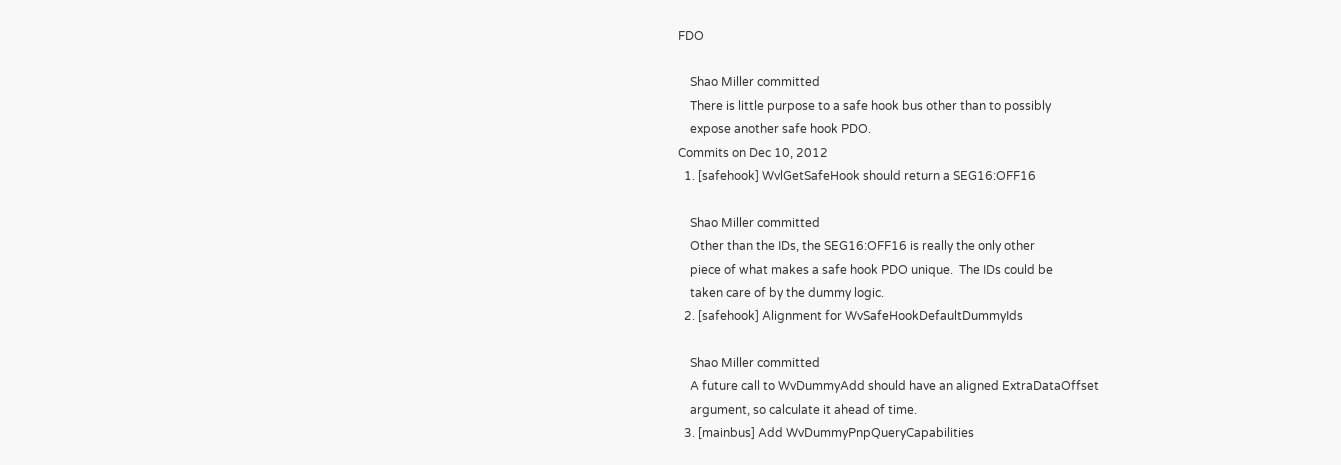FDO

    Shao Miller committed
    There is little purpose to a safe hook bus other than to possibly
    expose another safe hook PDO.
Commits on Dec 10, 2012
  1. [safehook] WvlGetSafeHook should return a SEG16:OFF16

    Shao Miller committed
    Other than the IDs, the SEG16:OFF16 is really the only other
    piece of what makes a safe hook PDO unique.  The IDs could be
    taken care of by the dummy logic.
  2. [safehook] Alignment for WvSafeHookDefaultDummyIds

    Shao Miller committed
    A future call to WvDummyAdd should have an aligned ExtraDataOffset
    argument, so calculate it ahead of time.
  3. [mainbus] Add WvDummyPnpQueryCapabilities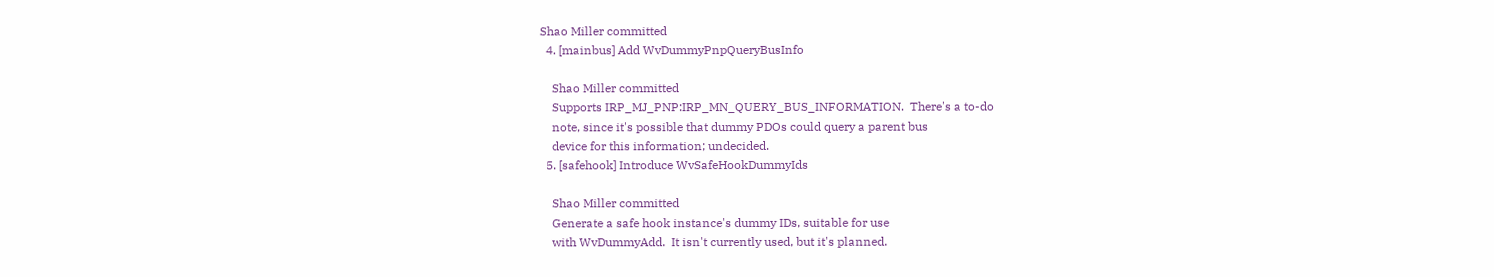Shao Miller committed
  4. [mainbus] Add WvDummyPnpQueryBusInfo

    Shao Miller committed
    Supports IRP_MJ_PNP:IRP_MN_QUERY_BUS_INFORMATION.  There's a to-do
    note, since it's possible that dummy PDOs could query a parent bus
    device for this information; undecided.
  5. [safehook] Introduce WvSafeHookDummyIds

    Shao Miller committed
    Generate a safe hook instance's dummy IDs, suitable for use
    with WvDummyAdd.  It isn't currently used, but it's planned.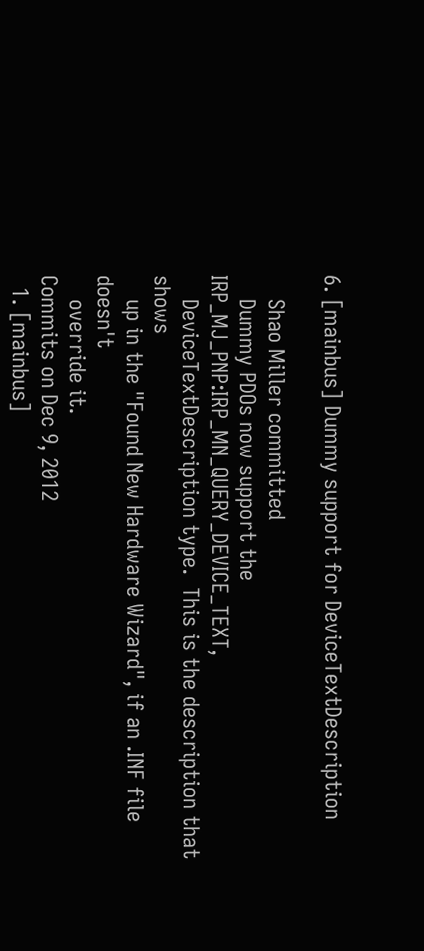6. [mainbus] Dummy support for DeviceTextDescription

    Shao Miller committed
    Dummy PDOs now support the IRP_MJ_PNP:IRP_MN_QUERY_DEVICE_TEXT,
    DeviceTextDescription type.  This is the description that shows
    up in the "Found New Hardware Wizard", if an .INF file doesn't
    override it.
Commits on Dec 9, 2012
  1. [mainbus]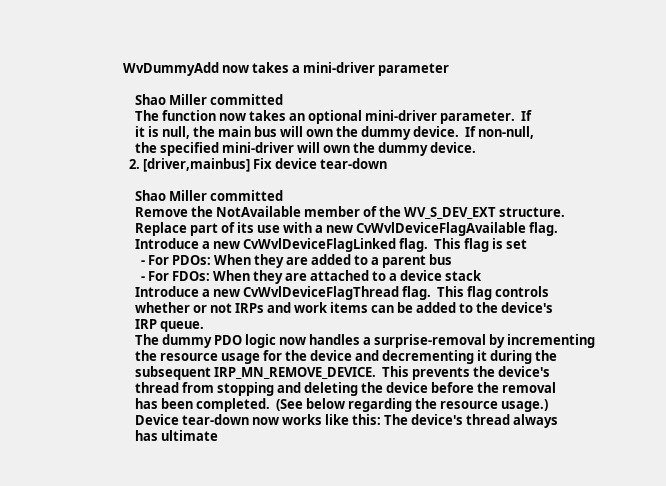WvDummyAdd now takes a mini-driver parameter

    Shao Miller committed
    The function now takes an optional mini-driver parameter.  If
    it is null, the main bus will own the dummy device.  If non-null,
    the specified mini-driver will own the dummy device.
  2. [driver,mainbus] Fix device tear-down

    Shao Miller committed
    Remove the NotAvailable member of the WV_S_DEV_EXT structure.
    Replace part of its use with a new CvWvlDeviceFlagAvailable flag.
    Introduce a new CvWvlDeviceFlagLinked flag.  This flag is set
      - For PDOs: When they are added to a parent bus
      - For FDOs: When they are attached to a device stack
    Introduce a new CvWvlDeviceFlagThread flag.  This flag controls
    whether or not IRPs and work items can be added to the device's
    IRP queue.
    The dummy PDO logic now handles a surprise-removal by incrementing
    the resource usage for the device and decrementing it during the
    subsequent IRP_MN_REMOVE_DEVICE.  This prevents the device's
    thread from stopping and deleting the device before the removal
    has been completed.  (See below regarding the resource usage.)
    Device tear-down now works like this: The device's thread always
    has ultimate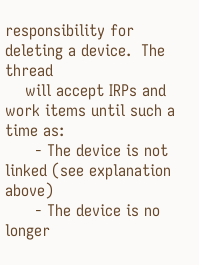responsibility for deleting a device.  The thread
    will accept IRPs and work items until such a time as:
      - The device is not linked (see explanation above)
      - The device is no longer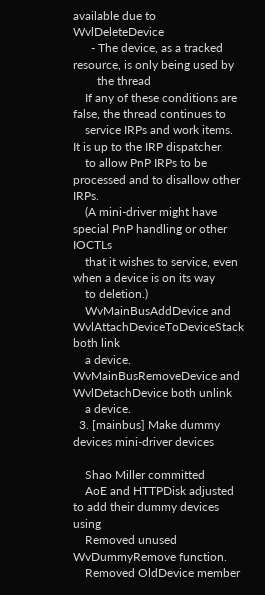available due to WvlDeleteDevice
      - The device, as a tracked resource, is only being used by
        the thread
    If any of these conditions are false, the thread continues to
    service IRPs and work items.  It is up to the IRP dispatcher
    to allow PnP IRPs to be processed and to disallow other IRPs.
    (A mini-driver might have special PnP handling or other IOCTLs
    that it wishes to service, even when a device is on its way
    to deletion.)
    WvMainBusAddDevice and WvlAttachDeviceToDeviceStack both link
    a device.  WvMainBusRemoveDevice and WvlDetachDevice both unlink
    a device.
  3. [mainbus] Make dummy devices mini-driver devices

    Shao Miller committed
    AoE and HTTPDisk adjusted to add their dummy devices using
    Removed unused WvDummyRemove function.
    Removed OldDevice member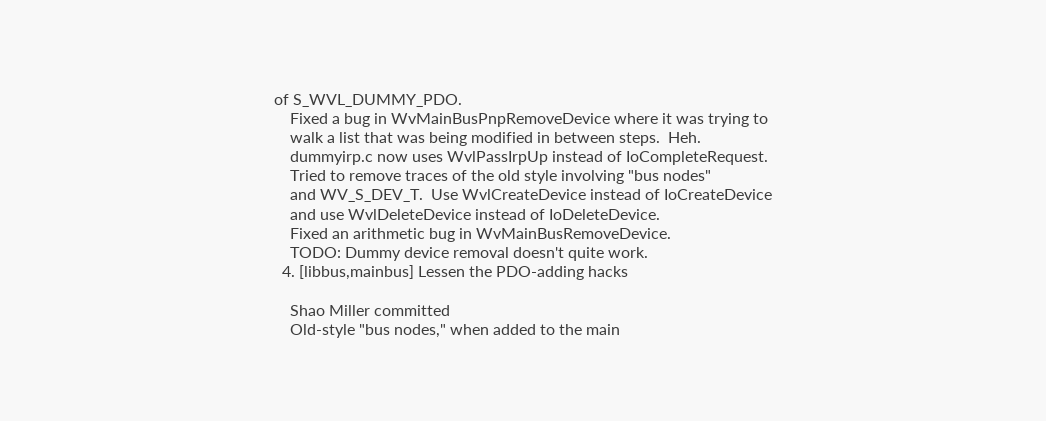of S_WVL_DUMMY_PDO.
    Fixed a bug in WvMainBusPnpRemoveDevice where it was trying to
    walk a list that was being modified in between steps.  Heh.
    dummyirp.c now uses WvlPassIrpUp instead of IoCompleteRequest.
    Tried to remove traces of the old style involving "bus nodes"
    and WV_S_DEV_T.  Use WvlCreateDevice instead of IoCreateDevice
    and use WvlDeleteDevice instead of IoDeleteDevice.
    Fixed an arithmetic bug in WvMainBusRemoveDevice.
    TODO: Dummy device removal doesn't quite work.
  4. [libbus,mainbus] Lessen the PDO-adding hacks

    Shao Miller committed
    Old-style "bus nodes," when added to the main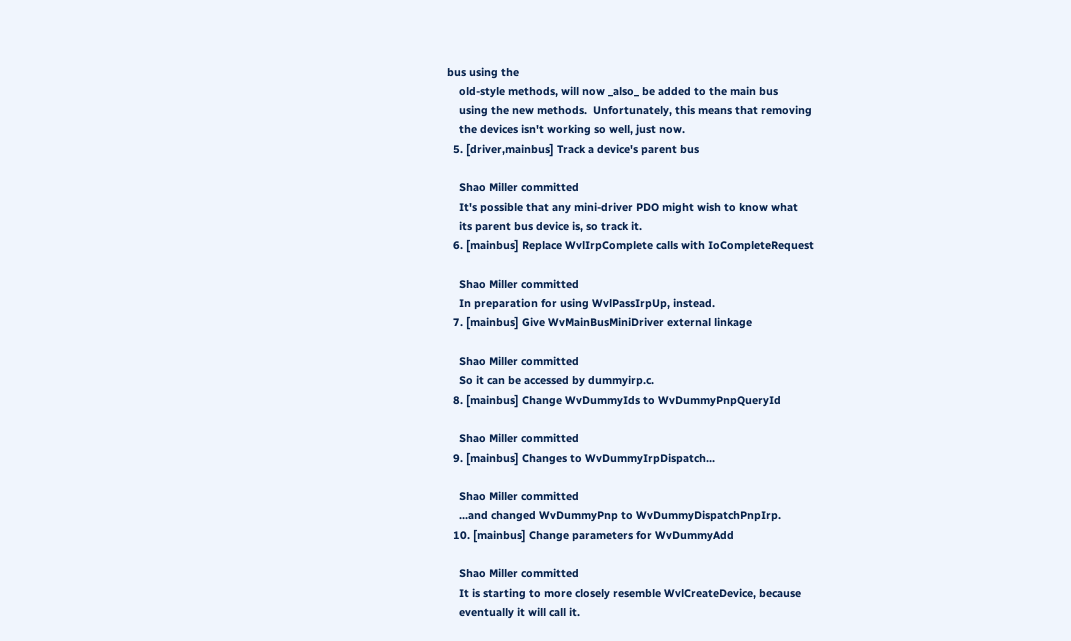bus using the
    old-style methods, will now _also_ be added to the main bus
    using the new methods.  Unfortunately, this means that removing
    the devices isn't working so well, just now.
  5. [driver,mainbus] Track a device's parent bus

    Shao Miller committed
    It's possible that any mini-driver PDO might wish to know what
    its parent bus device is, so track it.
  6. [mainbus] Replace WvlIrpComplete calls with IoCompleteRequest

    Shao Miller committed
    In preparation for using WvlPassIrpUp, instead.
  7. [mainbus] Give WvMainBusMiniDriver external linkage

    Shao Miller committed
    So it can be accessed by dummyirp.c.
  8. [mainbus] Change WvDummyIds to WvDummyPnpQueryId

    Shao Miller committed
  9. [mainbus] Changes to WvDummyIrpDispatch...

    Shao Miller committed
    ...and changed WvDummyPnp to WvDummyDispatchPnpIrp.
  10. [mainbus] Change parameters for WvDummyAdd

    Shao Miller committed
    It is starting to more closely resemble WvlCreateDevice, because
    eventually it will call it.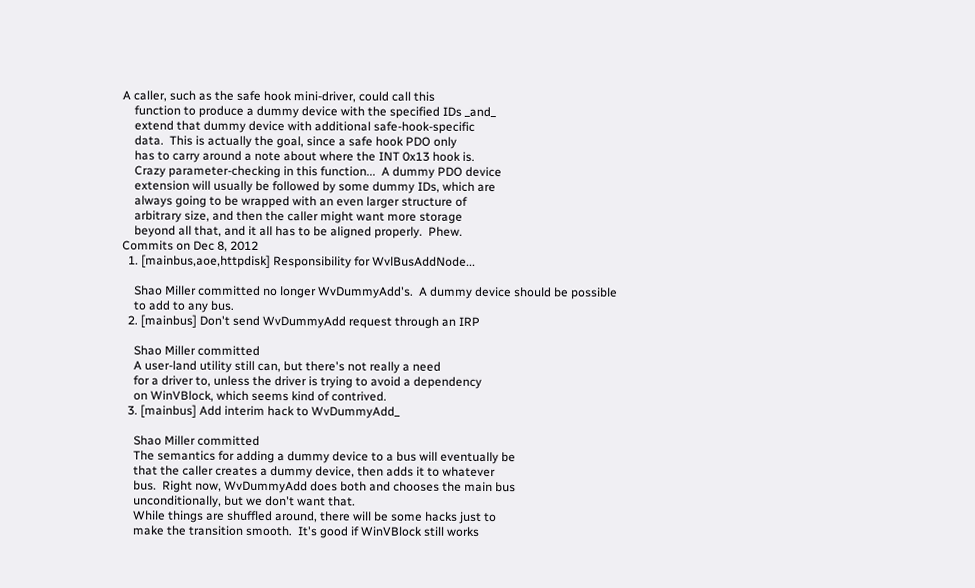A caller, such as the safe hook mini-driver, could call this
    function to produce a dummy device with the specified IDs _and_
    extend that dummy device with additional safe-hook-specific
    data.  This is actually the goal, since a safe hook PDO only
    has to carry around a note about where the INT 0x13 hook is.
    Crazy parameter-checking in this function...  A dummy PDO device
    extension will usually be followed by some dummy IDs, which are
    always going to be wrapped with an even larger structure of
    arbitrary size, and then the caller might want more storage
    beyond all that, and it all has to be aligned properly.  Phew.
Commits on Dec 8, 2012
  1. [mainbus,aoe,httpdisk] Responsibility for WvlBusAddNode...

    Shao Miller committed no longer WvDummyAdd's.  A dummy device should be possible
    to add to any bus.
  2. [mainbus] Don't send WvDummyAdd request through an IRP

    Shao Miller committed
    A user-land utility still can, but there's not really a need
    for a driver to, unless the driver is trying to avoid a dependency
    on WinVBlock, which seems kind of contrived.
  3. [mainbus] Add interim hack to WvDummyAdd_

    Shao Miller committed
    The semantics for adding a dummy device to a bus will eventually be
    that the caller creates a dummy device, then adds it to whatever
    bus.  Right now, WvDummyAdd does both and chooses the main bus
    unconditionally, but we don't want that.
    While things are shuffled around, there will be some hacks just to
    make the transition smooth.  It's good if WinVBlock still works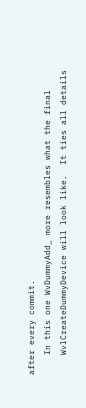after every commit.
    In this one WvDummyAdd_ more resembles what the final
    WvlCreateDummyDevice will look like.  It ties all details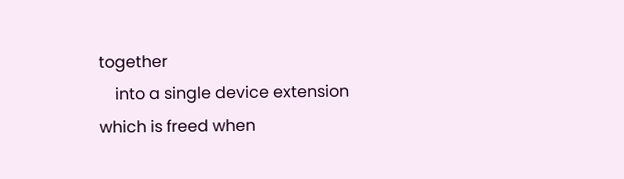together
    into a single device extension which is freed when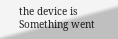the device is
Something went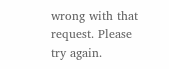wrong with that request. Please try again.